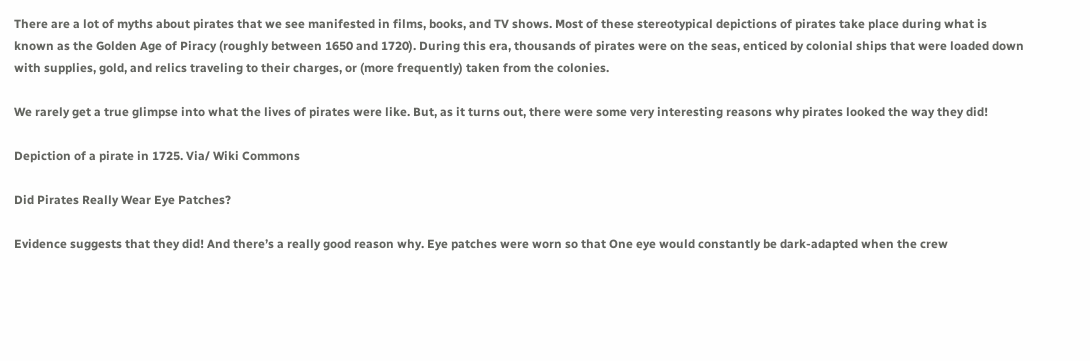There are a lot of myths about pirates that we see manifested in films, books, and TV shows. Most of these stereotypical depictions of pirates take place during what is known as the Golden Age of Piracy (roughly between 1650 and 1720). During this era, thousands of pirates were on the seas, enticed by colonial ships that were loaded down with supplies, gold, and relics traveling to their charges, or (more frequently) taken from the colonies.

We rarely get a true glimpse into what the lives of pirates were like. But, as it turns out, there were some very interesting reasons why pirates looked the way they did!

Depiction of a pirate in 1725. Via/ Wiki Commons

Did Pirates Really Wear Eye Patches?

Evidence suggests that they did! And there’s a really good reason why. Eye patches were worn so that One eye would constantly be dark-adapted when the crew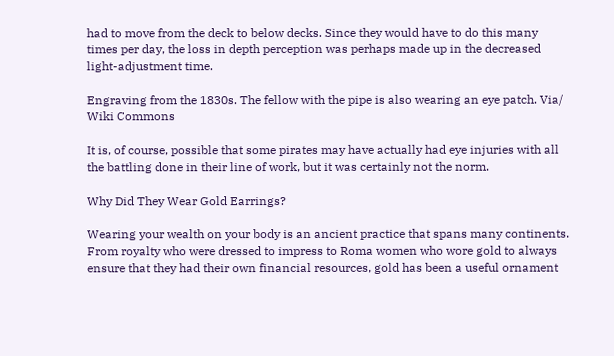had to move from the deck to below decks. Since they would have to do this many times per day, the loss in depth perception was perhaps made up in the decreased light-adjustment time.

Engraving from the 1830s. The fellow with the pipe is also wearing an eye patch. Via/ Wiki Commons

It is, of course, possible that some pirates may have actually had eye injuries with all the battling done in their line of work, but it was certainly not the norm.

Why Did They Wear Gold Earrings?

Wearing your wealth on your body is an ancient practice that spans many continents. From royalty who were dressed to impress to Roma women who wore gold to always ensure that they had their own financial resources, gold has been a useful ornament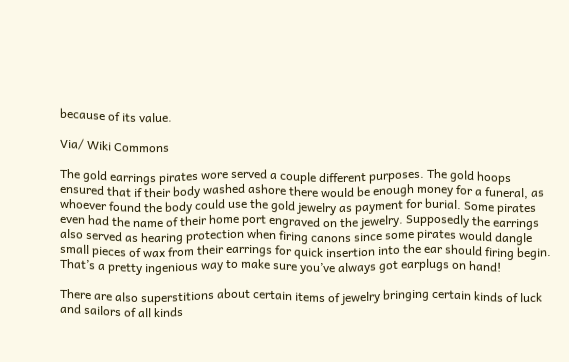because of its value.

Via/ Wiki Commons

The gold earrings pirates wore served a couple different purposes. The gold hoops ensured that if their body washed ashore there would be enough money for a funeral, as whoever found the body could use the gold jewelry as payment for burial. Some pirates even had the name of their home port engraved on the jewelry. Supposedly the earrings also served as hearing protection when firing canons since some pirates would dangle small pieces of wax from their earrings for quick insertion into the ear should firing begin. That’s a pretty ingenious way to make sure you’ve always got earplugs on hand!

There are also superstitions about certain items of jewelry bringing certain kinds of luck and sailors of all kinds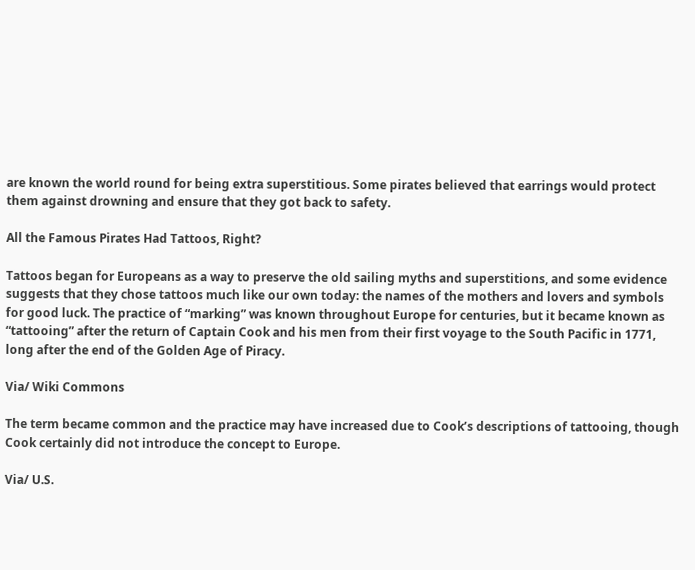are known the world round for being extra superstitious. Some pirates believed that earrings would protect them against drowning and ensure that they got back to safety.

All the Famous Pirates Had Tattoos, Right?

Tattoos began for Europeans as a way to preserve the old sailing myths and superstitions, and some evidence suggests that they chose tattoos much like our own today: the names of the mothers and lovers and symbols for good luck. The practice of “marking” was known throughout Europe for centuries, but it became known as “tattooing” after the return of Captain Cook and his men from their first voyage to the South Pacific in 1771, long after the end of the Golden Age of Piracy.

Via/ Wiki Commons

The term became common and the practice may have increased due to Cook’s descriptions of tattooing, though Cook certainly did not introduce the concept to Europe.

Via/ U.S.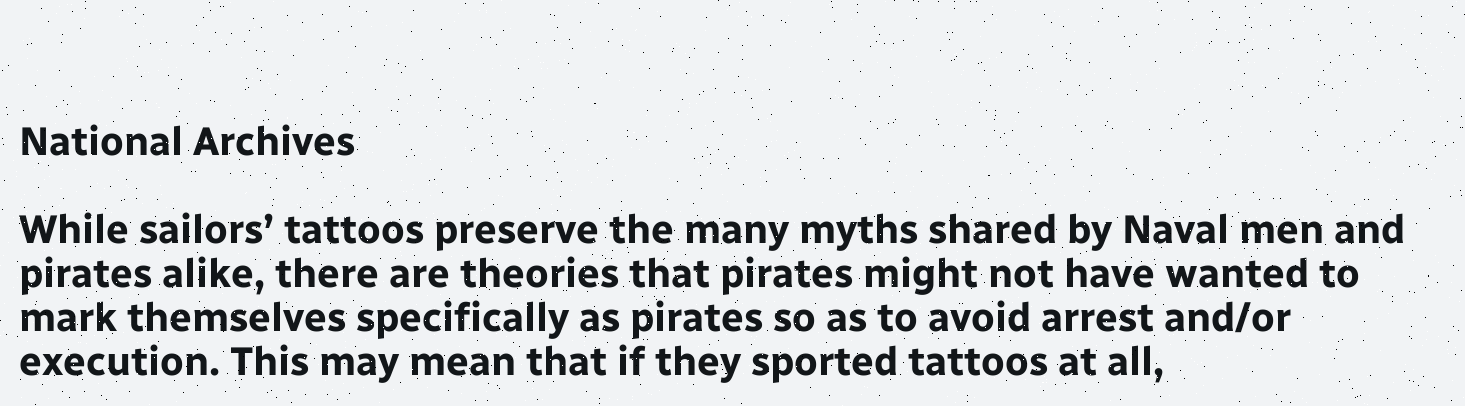National Archives

While sailors’ tattoos preserve the many myths shared by Naval men and pirates alike, there are theories that pirates might not have wanted to mark themselves specifically as pirates so as to avoid arrest and/or execution. This may mean that if they sported tattoos at all,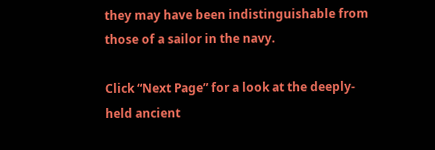they may have been indistinguishable from those of a sailor in the navy.

Click “Next Page” for a look at the deeply-held ancient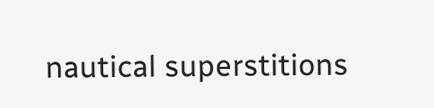nautical superstitions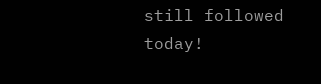still followed today!